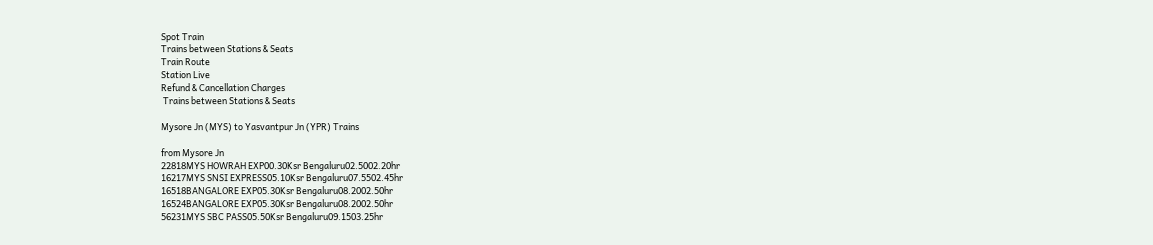Spot Train
Trains between Stations & Seats
Train Route
Station Live
Refund & Cancellation Charges
 Trains between Stations & Seats

Mysore Jn (MYS) to Yasvantpur Jn (YPR) Trains

from Mysore Jn
22818MYS HOWRAH EXP00.30Ksr Bengaluru02.5002.20hr
16217MYS SNSI EXPRESS05.10Ksr Bengaluru07.5502.45hr
16518BANGALORE EXP05.30Ksr Bengaluru08.2002.50hr
16524BANGALORE EXP05.30Ksr Bengaluru08.2002.50hr
56231MYS SBC PASS05.50Ksr Bengaluru09.1503.25hr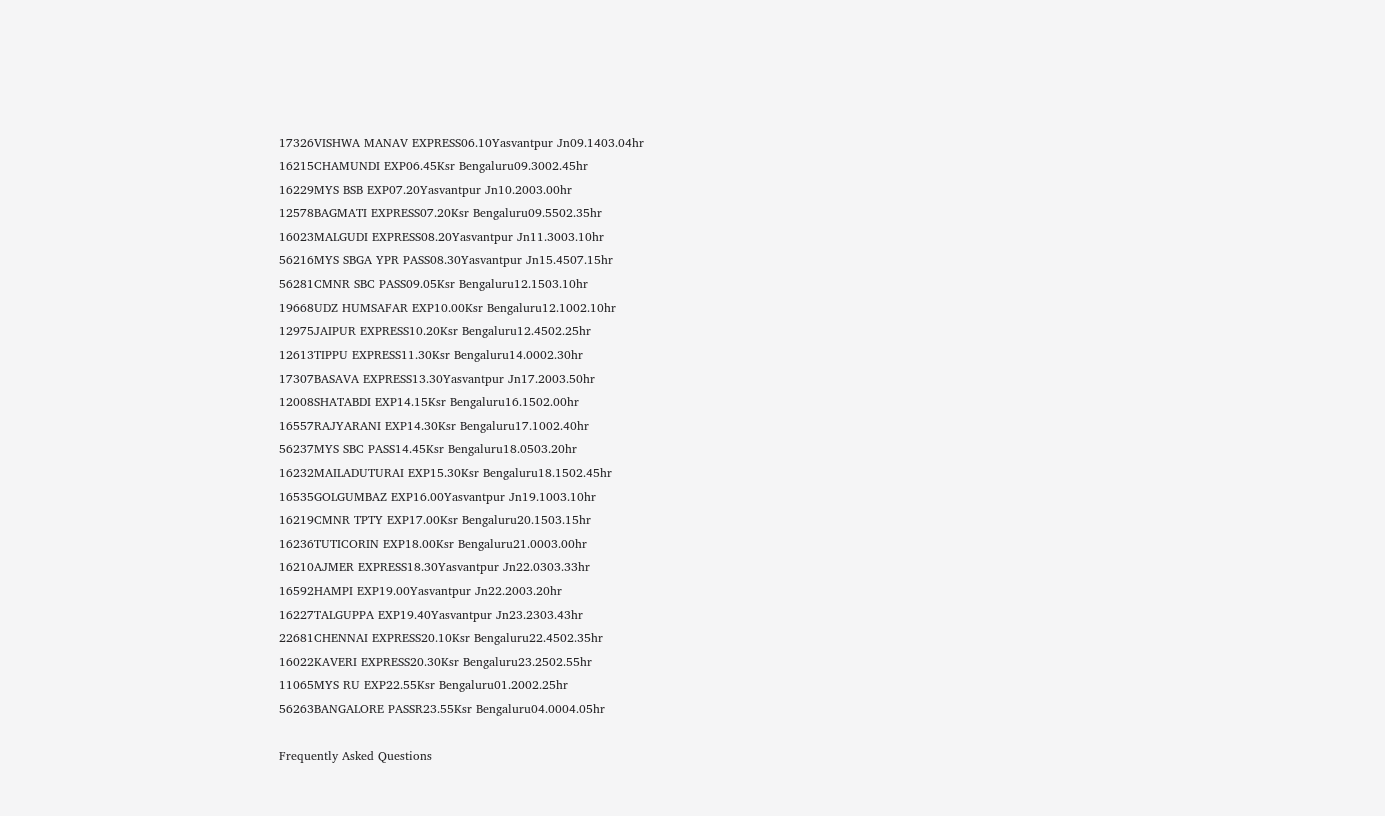17326VISHWA MANAV EXPRESS06.10Yasvantpur Jn09.1403.04hr
16215CHAMUNDI EXP06.45Ksr Bengaluru09.3002.45hr
16229MYS BSB EXP07.20Yasvantpur Jn10.2003.00hr
12578BAGMATI EXPRESS07.20Ksr Bengaluru09.5502.35hr
16023MALGUDI EXPRESS08.20Yasvantpur Jn11.3003.10hr
56216MYS SBGA YPR PASS08.30Yasvantpur Jn15.4507.15hr
56281CMNR SBC PASS09.05Ksr Bengaluru12.1503.10hr
19668UDZ HUMSAFAR EXP10.00Ksr Bengaluru12.1002.10hr
12975JAIPUR EXPRESS10.20Ksr Bengaluru12.4502.25hr
12613TIPPU EXPRESS11.30Ksr Bengaluru14.0002.30hr
17307BASAVA EXPRESS13.30Yasvantpur Jn17.2003.50hr
12008SHATABDI EXP14.15Ksr Bengaluru16.1502.00hr
16557RAJYARANI EXP14.30Ksr Bengaluru17.1002.40hr
56237MYS SBC PASS14.45Ksr Bengaluru18.0503.20hr
16232MAILADUTURAI EXP15.30Ksr Bengaluru18.1502.45hr
16535GOLGUMBAZ EXP16.00Yasvantpur Jn19.1003.10hr
16219CMNR TPTY EXP17.00Ksr Bengaluru20.1503.15hr
16236TUTICORIN EXP18.00Ksr Bengaluru21.0003.00hr
16210AJMER EXPRESS18.30Yasvantpur Jn22.0303.33hr
16592HAMPI EXP19.00Yasvantpur Jn22.2003.20hr
16227TALGUPPA EXP19.40Yasvantpur Jn23.2303.43hr
22681CHENNAI EXPRESS20.10Ksr Bengaluru22.4502.35hr
16022KAVERI EXPRESS20.30Ksr Bengaluru23.2502.55hr
11065MYS RU EXP22.55Ksr Bengaluru01.2002.25hr
56263BANGALORE PASSR23.55Ksr Bengaluru04.0004.05hr

Frequently Asked Questions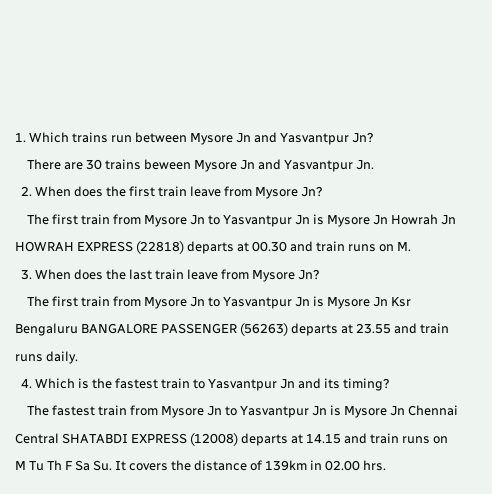1. Which trains run between Mysore Jn and Yasvantpur Jn?
    There are 30 trains beween Mysore Jn and Yasvantpur Jn.
  2. When does the first train leave from Mysore Jn?
    The first train from Mysore Jn to Yasvantpur Jn is Mysore Jn Howrah Jn HOWRAH EXPRESS (22818) departs at 00.30 and train runs on M.
  3. When does the last train leave from Mysore Jn?
    The first train from Mysore Jn to Yasvantpur Jn is Mysore Jn Ksr Bengaluru BANGALORE PASSENGER (56263) departs at 23.55 and train runs daily.
  4. Which is the fastest train to Yasvantpur Jn and its timing?
    The fastest train from Mysore Jn to Yasvantpur Jn is Mysore Jn Chennai Central SHATABDI EXPRESS (12008) departs at 14.15 and train runs on M Tu Th F Sa Su. It covers the distance of 139km in 02.00 hrs.